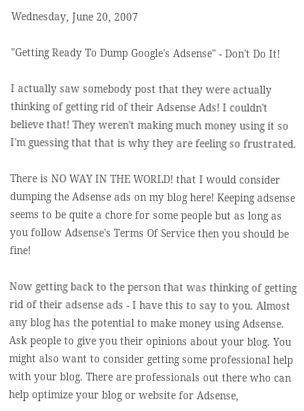Wednesday, June 20, 2007

"Getting Ready To Dump Google's Adsense" - Don't Do It!

I actually saw somebody post that they were actually thinking of getting rid of their Adsense Ads! I couldn't believe that! They weren't making much money using it so I'm guessing that that is why they are feeling so frustrated.

There is NO WAY IN THE WORLD! that I would consider dumping the Adsense ads on my blog here! Keeping adsense seems to be quite a chore for some people but as long as you follow Adsense's Terms Of Service then you should be fine!

Now getting back to the person that was thinking of getting rid of their adsense ads - I have this to say to you. Almost any blog has the potential to make money using Adsense. Ask people to give you their opinions about your blog. You might also want to consider getting some professional help with your blog. There are professionals out there who can help optimize your blog or website for Adsense,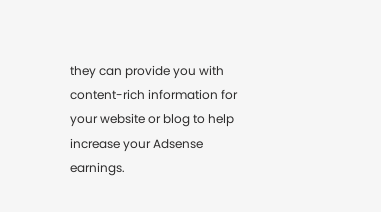they can provide you with content-rich information for your website or blog to help increase your Adsense earnings.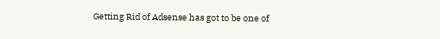Getting Rid of Adsense has got to be one of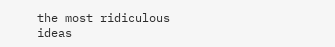the most ridiculous ideas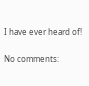I have ever heard of!

No comments: